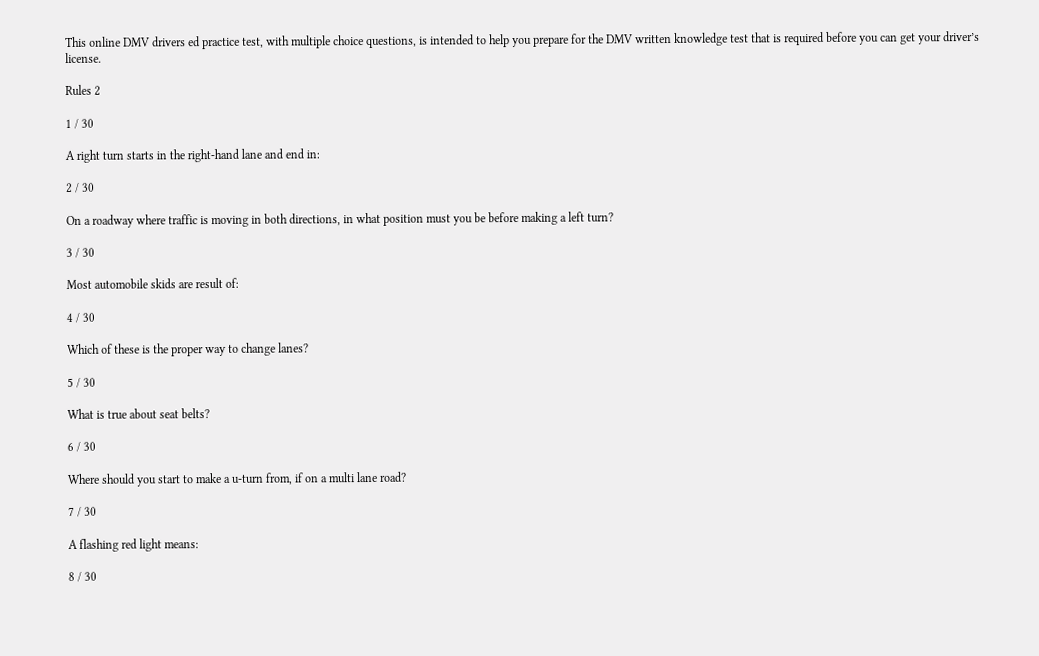This online DMV drivers ed practice test, with multiple choice questions, is intended to help you prepare for the DMV written knowledge test that is required before you can get your driver’s license.

Rules 2

1 / 30

A right turn starts in the right-hand lane and end in:

2 / 30

On a roadway where traffic is moving in both directions, in what position must you be before making a left turn?

3 / 30

Most automobile skids are result of:

4 / 30

Which of these is the proper way to change lanes?

5 / 30

What is true about seat belts?

6 / 30

Where should you start to make a u-turn from, if on a multi lane road?

7 / 30

A flashing red light means:

8 / 30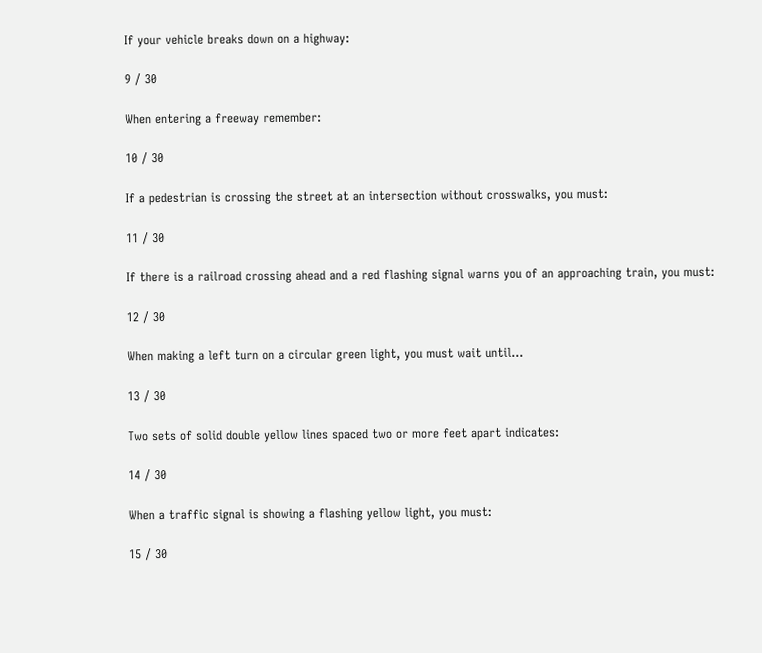If your vehicle breaks down on a highway:

9 / 30

When entering a freeway remember:

10 / 30

If a pedestrian is crossing the street at an intersection without crosswalks, you must:

11 / 30

If there is a railroad crossing ahead and a red flashing signal warns you of an approaching train, you must:

12 / 30

When making a left turn on a circular green light, you must wait until...

13 / 30

Two sets of solid double yellow lines spaced two or more feet apart indicates:

14 / 30

When a traffic signal is showing a flashing yellow light, you must:

15 / 30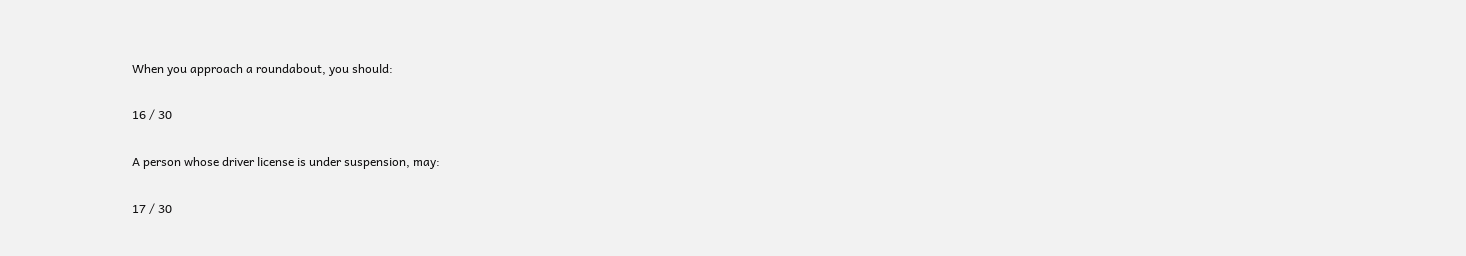When you approach a roundabout, you should:

16 / 30

A person whose driver license is under suspension, may:

17 / 30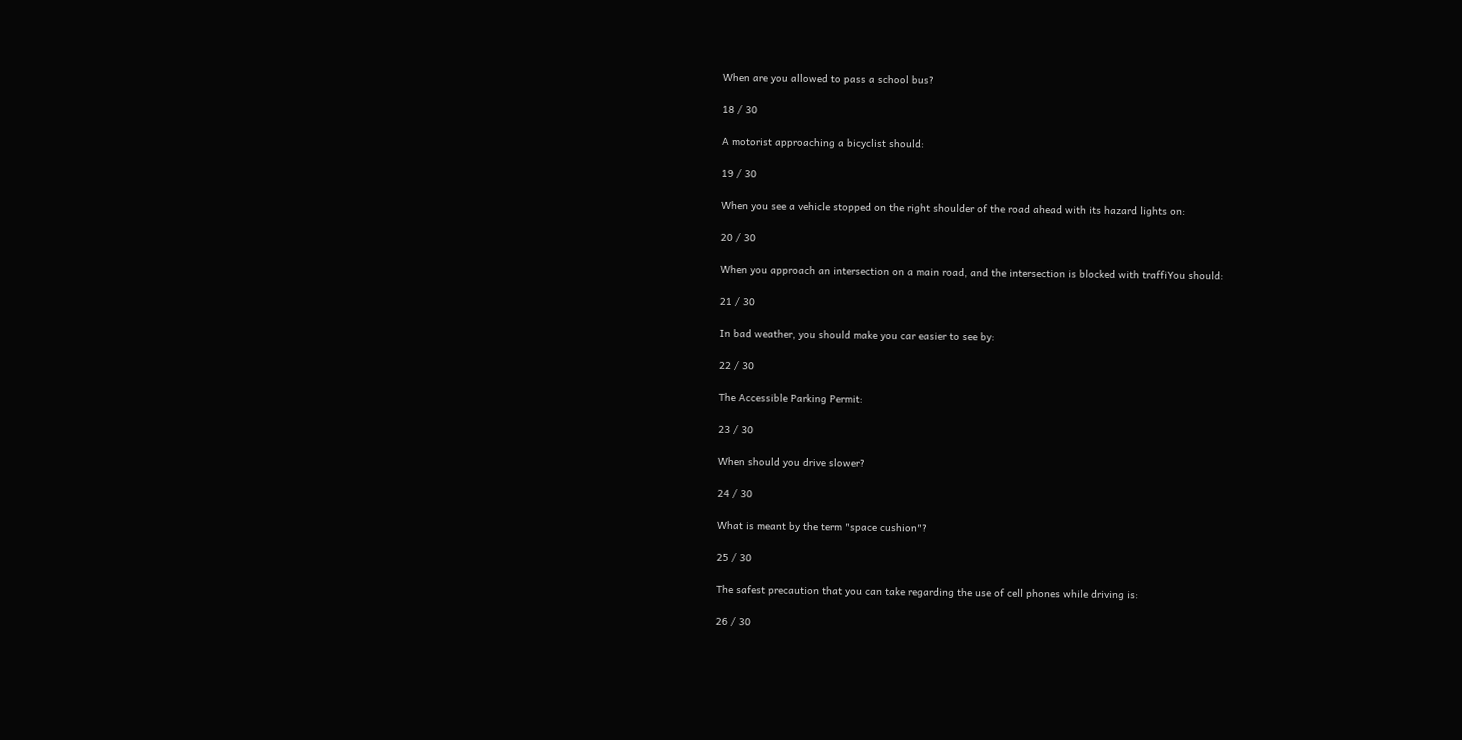When are you allowed to pass a school bus?

18 / 30

A motorist approaching a bicyclist should:

19 / 30

When you see a vehicle stopped on the right shoulder of the road ahead with its hazard lights on:

20 / 30

When you approach an intersection on a main road, and the intersection is blocked with traffiYou should:

21 / 30

In bad weather, you should make you car easier to see by:

22 / 30

The Accessible Parking Permit:

23 / 30

When should you drive slower?

24 / 30

What is meant by the term "space cushion"?

25 / 30

The safest precaution that you can take regarding the use of cell phones while driving is:

26 / 30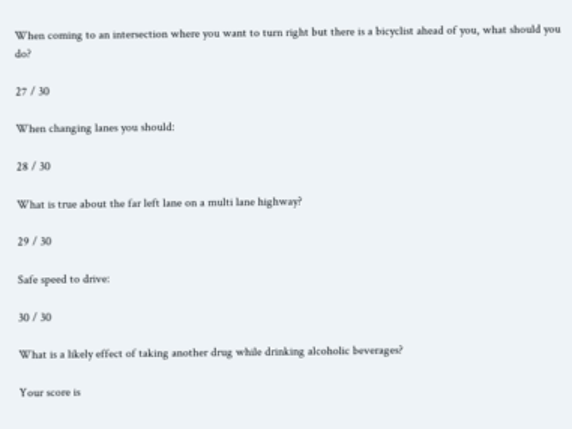When coming to an intersection where you want to turn right but there is a bicyclist ahead of you, what should you do?

27 / 30

When changing lanes you should:

28 / 30

What is true about the far left lane on a multi lane highway?

29 / 30

Safe speed to drive:

30 / 30

What is a likely effect of taking another drug while drinking alcoholic beverages?

Your score is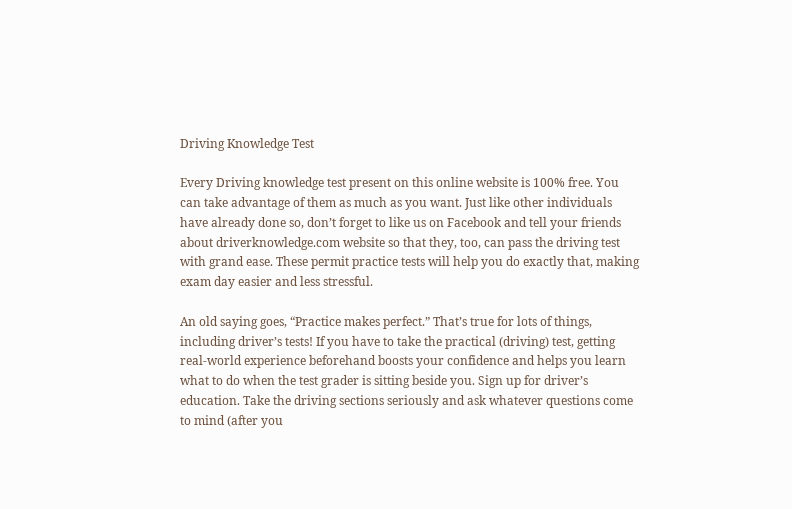Driving Knowledge Test

Every Driving knowledge test present on this online website is 100% free. You can take advantage of them as much as you want. Just like other individuals have already done so, don’t forget to like us on Facebook and tell your friends about driverknowledge.com website so that they, too, can pass the driving test with grand ease. These permit practice tests will help you do exactly that, making exam day easier and less stressful.

An old saying goes, “Practice makes perfect.” That’s true for lots of things, including driver’s tests! If you have to take the practical (driving) test, getting real-world experience beforehand boosts your confidence and helps you learn what to do when the test grader is sitting beside you. Sign up for driver’s education. Take the driving sections seriously and ask whatever questions come to mind (after you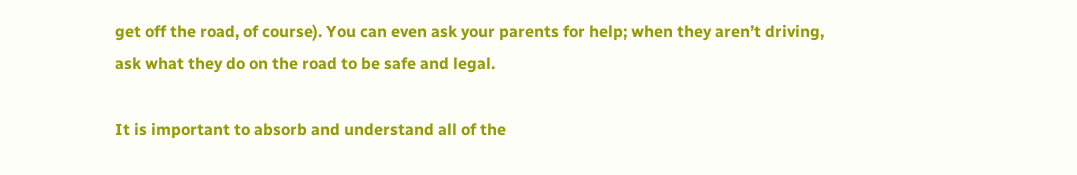get off the road, of course). You can even ask your parents for help; when they aren’t driving, ask what they do on the road to be safe and legal.

It is important to absorb and understand all of the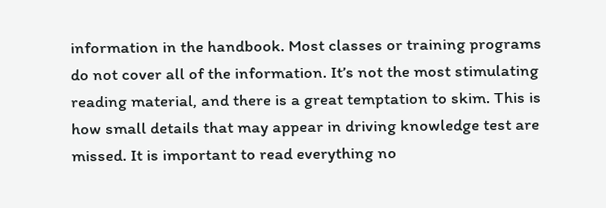information in the handbook. Most classes or training programs do not cover all of the information. It’s not the most stimulating reading material, and there is a great temptation to skim. This is how small details that may appear in driving knowledge test are missed. It is important to read everything no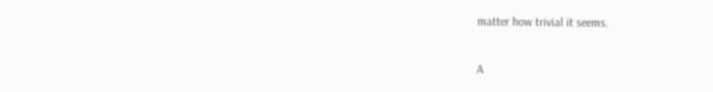matter how trivial it seems.

A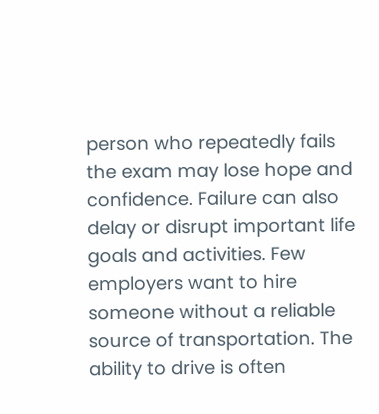person who repeatedly fails the exam may lose hope and confidence. Failure can also delay or disrupt important life goals and activities. Few employers want to hire someone without a reliable source of transportation. The ability to drive is often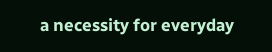a necessity for everyday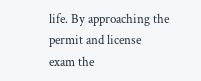life. By approaching the permit and license exam the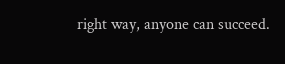right way, anyone can succeed.